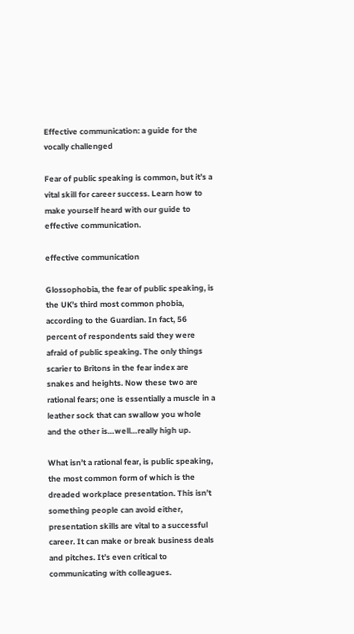Effective communication: a guide for the vocally challenged

Fear of public speaking is common, but it’s a vital skill for career success. Learn how to make yourself heard with our guide to effective communication.

effective communication

Glossophobia, the fear of public speaking, is the UK’s third most common phobia, according to the Guardian. In fact, 56 percent of respondents said they were afraid of public speaking. The only things scarier to Britons in the fear index are snakes and heights. Now these two are rational fears; one is essentially a muscle in a leather sock that can swallow you whole and the other is…well…really high up.

What isn’t a rational fear, is public speaking, the most common form of which is the dreaded workplace presentation. This isn’t something people can avoid either, presentation skills are vital to a successful career. It can make or break business deals and pitches. It’s even critical to communicating with colleagues.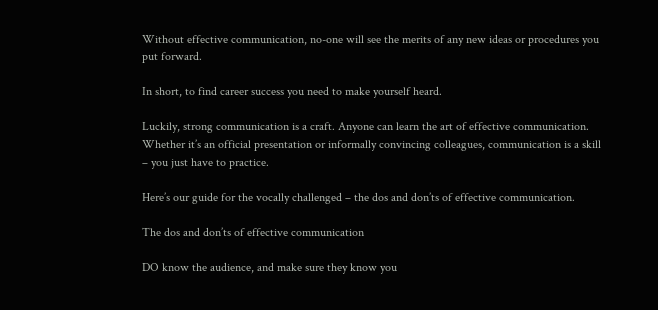Without effective communication, no-one will see the merits of any new ideas or procedures you put forward.

In short, to find career success you need to make yourself heard.

Luckily, strong communication is a craft. Anyone can learn the art of effective communication. Whether it’s an official presentation or informally convincing colleagues, communication is a skill – you just have to practice.

Here’s our guide for the vocally challenged – the dos and don’ts of effective communication.

The dos and don’ts of effective communication

DO know the audience, and make sure they know you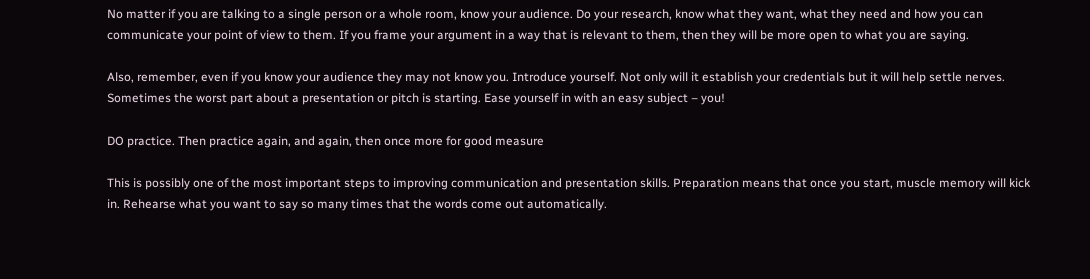No matter if you are talking to a single person or a whole room, know your audience. Do your research, know what they want, what they need and how you can communicate your point of view to them. If you frame your argument in a way that is relevant to them, then they will be more open to what you are saying.

Also, remember, even if you know your audience they may not know you. Introduce yourself. Not only will it establish your credentials but it will help settle nerves. Sometimes the worst part about a presentation or pitch is starting. Ease yourself in with an easy subject – you!

DO practice. Then practice again, and again, then once more for good measure

This is possibly one of the most important steps to improving communication and presentation skills. Preparation means that once you start, muscle memory will kick in. Rehearse what you want to say so many times that the words come out automatically.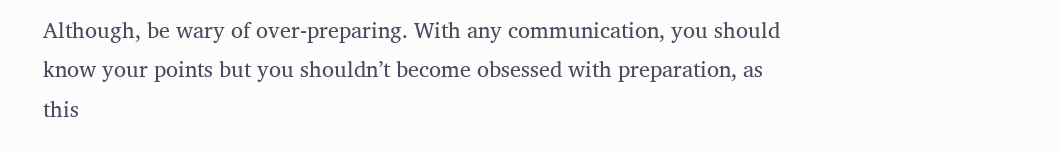Although, be wary of over-preparing. With any communication, you should know your points but you shouldn’t become obsessed with preparation, as this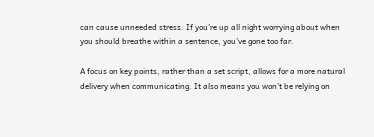can cause unneeded stress. If you’re up all night worrying about when you should breathe within a sentence, you’ve gone too far.

A focus on key points, rather than a set script, allows for a more natural delivery when communicating. It also means you won’t be relying on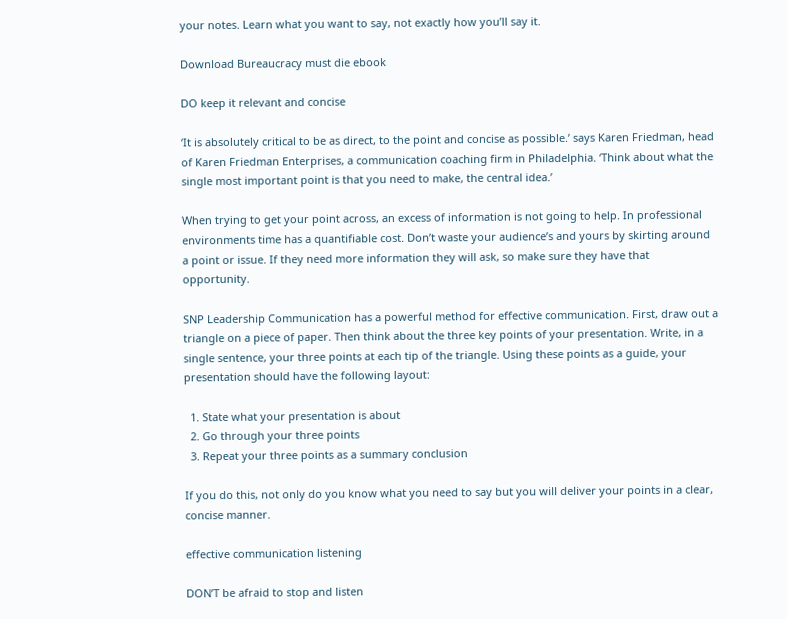your notes. Learn what you want to say, not exactly how you’ll say it.

Download Bureaucracy must die ebook

DO keep it relevant and concise

‘It is absolutely critical to be as direct, to the point and concise as possible.’ says Karen Friedman, head of Karen Friedman Enterprises, a communication coaching firm in Philadelphia. ‘Think about what the single most important point is that you need to make, the central idea.’

When trying to get your point across, an excess of information is not going to help. In professional environments time has a quantifiable cost. Don’t waste your audience’s and yours by skirting around a point or issue. If they need more information they will ask, so make sure they have that opportunity.

SNP Leadership Communication has a powerful method for effective communication. First, draw out a triangle on a piece of paper. Then think about the three key points of your presentation. Write, in a single sentence, your three points at each tip of the triangle. Using these points as a guide, your presentation should have the following layout:

  1. State what your presentation is about
  2. Go through your three points
  3. Repeat your three points as a summary conclusion

If you do this, not only do you know what you need to say but you will deliver your points in a clear, concise manner.

effective communication listening

DON’T be afraid to stop and listen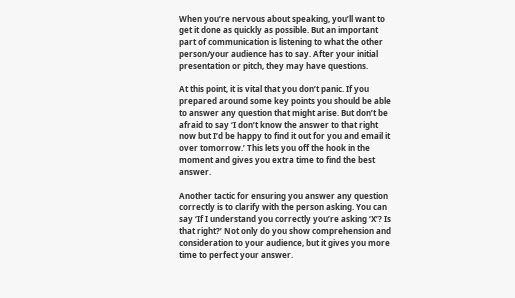When you’re nervous about speaking, you’ll want to get it done as quickly as possible. But an important part of communication is listening to what the other person/your audience has to say. After your initial presentation or pitch, they may have questions.

At this point, it is vital that you don’t panic. If you prepared around some key points you should be able to answer any question that might arise. But don’t be afraid to say ‘I don’t know the answer to that right now but I’d be happy to find it out for you and email it over tomorrow.’ This lets you off the hook in the moment and gives you extra time to find the best answer.

Another tactic for ensuring you answer any question correctly is to clarify with the person asking. You can say ‘If I understand you correctly you’re asking ‘X’? Is that right?’ Not only do you show comprehension and consideration to your audience, but it gives you more time to perfect your answer.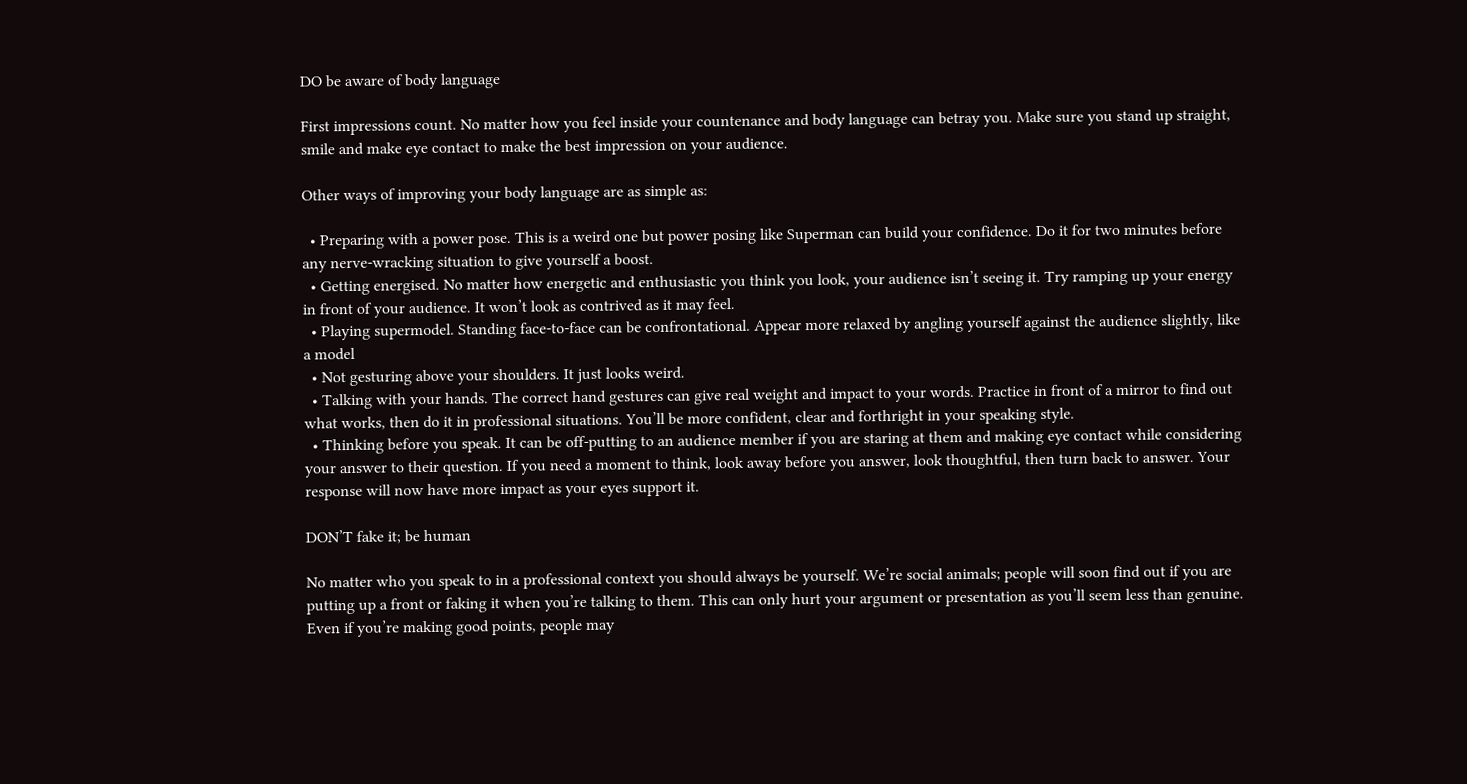DO be aware of body language

First impressions count. No matter how you feel inside your countenance and body language can betray you. Make sure you stand up straight, smile and make eye contact to make the best impression on your audience.

Other ways of improving your body language are as simple as:

  • Preparing with a power pose. This is a weird one but power posing like Superman can build your confidence. Do it for two minutes before any nerve-wracking situation to give yourself a boost.
  • Getting energised. No matter how energetic and enthusiastic you think you look, your audience isn’t seeing it. Try ramping up your energy in front of your audience. It won’t look as contrived as it may feel.
  • Playing supermodel. Standing face-to-face can be confrontational. Appear more relaxed by angling yourself against the audience slightly, like a model
  • Not gesturing above your shoulders. It just looks weird.
  • Talking with your hands. The correct hand gestures can give real weight and impact to your words. Practice in front of a mirror to find out what works, then do it in professional situations. You’ll be more confident, clear and forthright in your speaking style.
  • Thinking before you speak. It can be off-putting to an audience member if you are staring at them and making eye contact while considering your answer to their question. If you need a moment to think, look away before you answer, look thoughtful, then turn back to answer. Your response will now have more impact as your eyes support it.

DON’T fake it; be human

No matter who you speak to in a professional context you should always be yourself. We’re social animals; people will soon find out if you are putting up a front or faking it when you’re talking to them. This can only hurt your argument or presentation as you’ll seem less than genuine. Even if you’re making good points, people may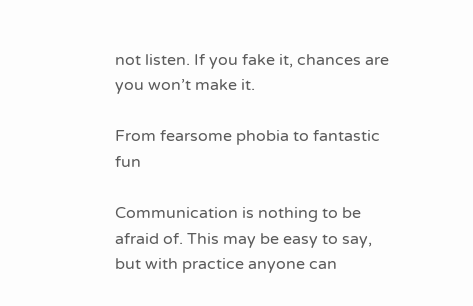not listen. If you fake it, chances are you won’t make it.

From fearsome phobia to fantastic fun

Communication is nothing to be afraid of. This may be easy to say, but with practice anyone can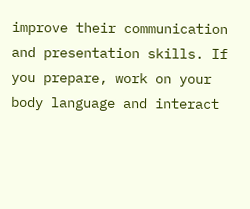improve their communication and presentation skills. If you prepare, work on your body language and interact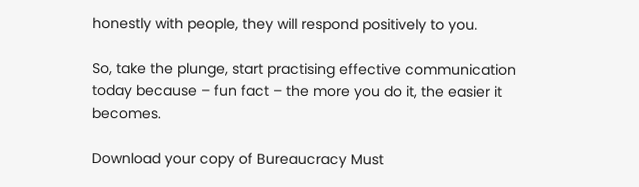honestly with people, they will respond positively to you.

So, take the plunge, start practising effective communication today because – fun fact – the more you do it, the easier it becomes.

Download your copy of Bureaucracy Must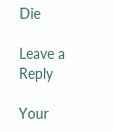Die

Leave a Reply

Your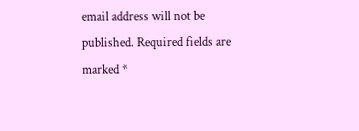email address will not be published. Required fields are marked *